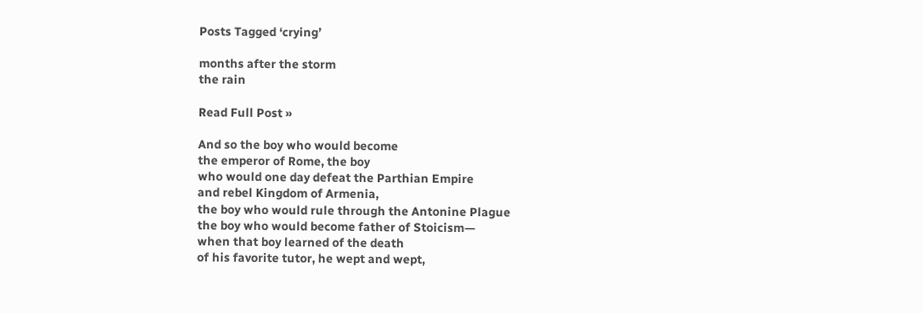Posts Tagged ‘crying’

months after the storm
the rain

Read Full Post »

And so the boy who would become
the emperor of Rome, the boy
who would one day defeat the Parthian Empire
and rebel Kingdom of Armenia,
the boy who would rule through the Antonine Plague
the boy who would become father of Stoicism—
when that boy learned of the death
of his favorite tutor, he wept and wept,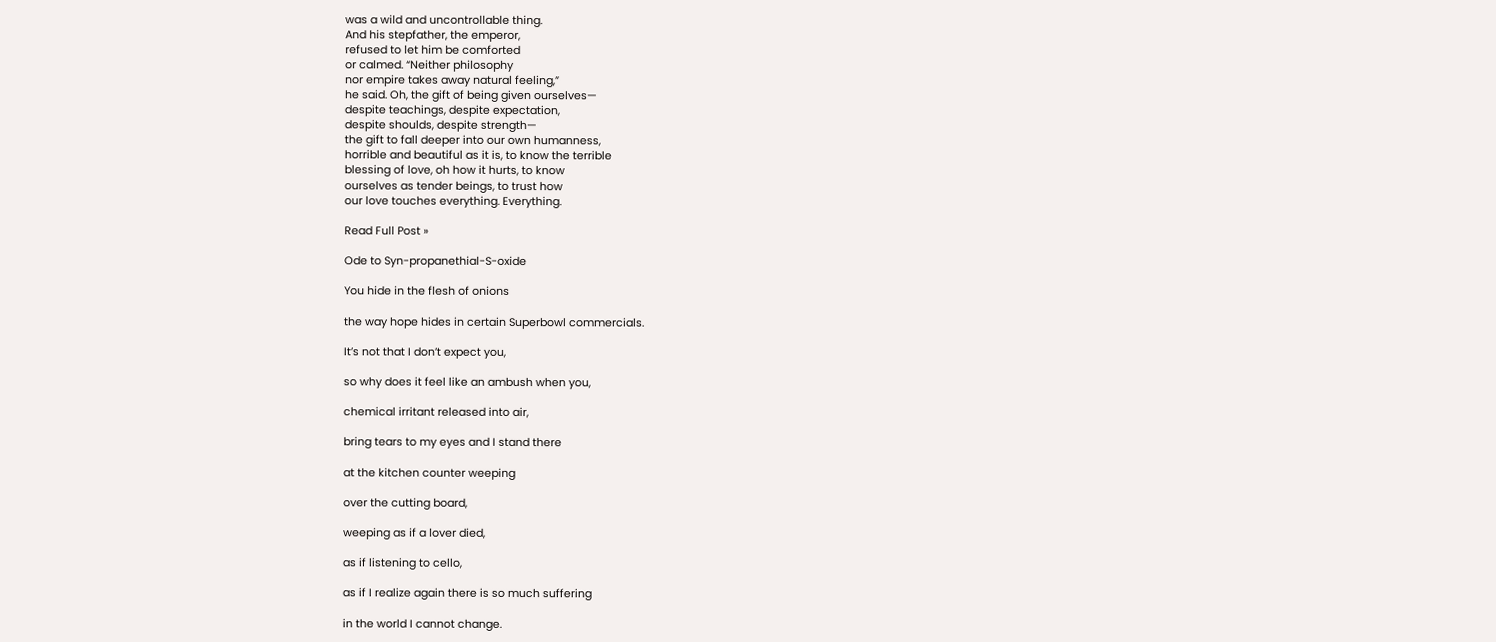was a wild and uncontrollable thing.
And his stepfather, the emperor,
refused to let him be comforted
or calmed. “Neither philosophy
nor empire takes away natural feeling,”
he said. Oh, the gift of being given ourselves—
despite teachings, despite expectation,
despite shoulds, despite strength—
the gift to fall deeper into our own humanness,
horrible and beautiful as it is, to know the terrible
blessing of love, oh how it hurts, to know
ourselves as tender beings, to trust how
our love touches everything. Everything.

Read Full Post »

Ode to Syn-propanethial-S-oxide

You hide in the flesh of onions

the way hope hides in certain Superbowl commercials.

It’s not that I don’t expect you,

so why does it feel like an ambush when you,

chemical irritant released into air,

bring tears to my eyes and I stand there

at the kitchen counter weeping

over the cutting board,

weeping as if a lover died,

as if listening to cello,

as if I realize again there is so much suffering

in the world I cannot change.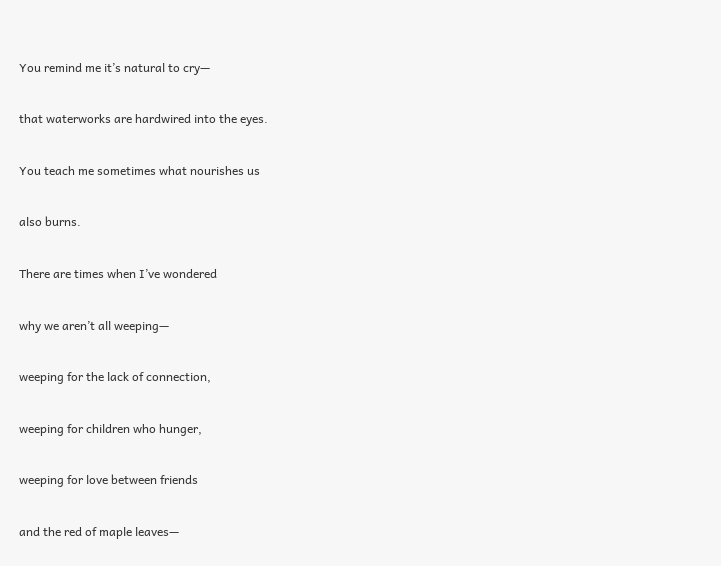You remind me it’s natural to cry—

that waterworks are hardwired into the eyes.

You teach me sometimes what nourishes us

also burns.

There are times when I’ve wondered

why we aren’t all weeping—

weeping for the lack of connection,

weeping for children who hunger,

weeping for love between friends

and the red of maple leaves—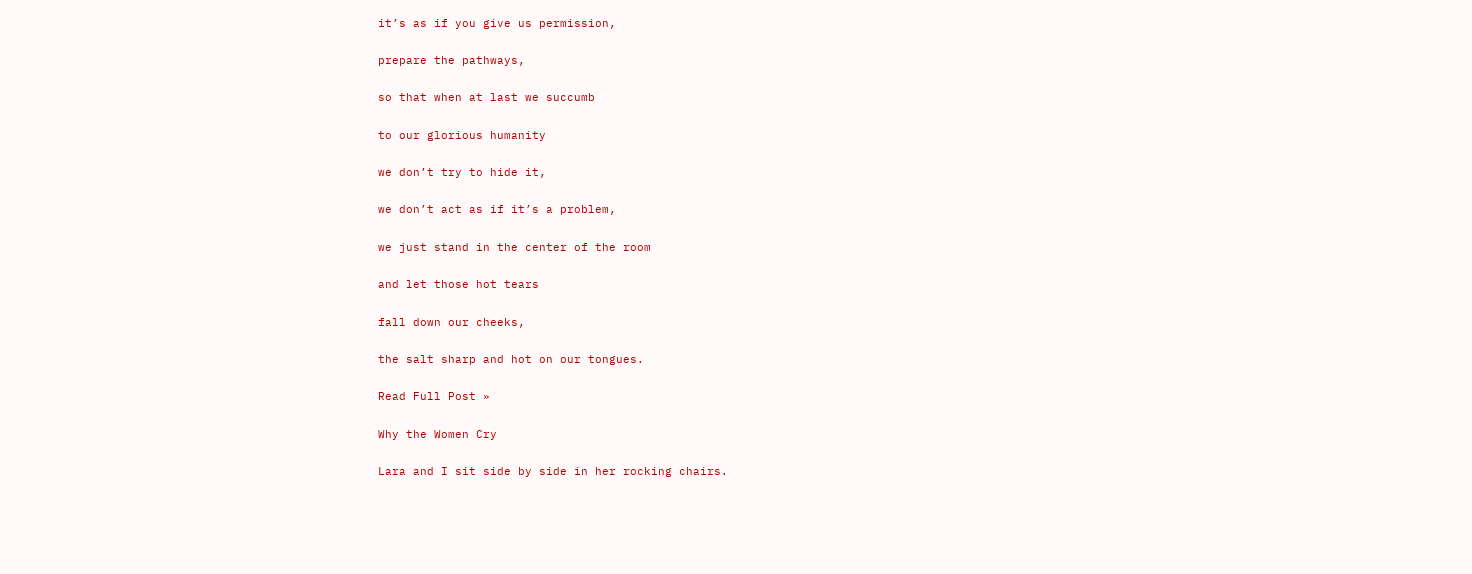it’s as if you give us permission,

prepare the pathways,

so that when at last we succumb

to our glorious humanity

we don’t try to hide it,

we don’t act as if it’s a problem,

we just stand in the center of the room

and let those hot tears

fall down our cheeks,

the salt sharp and hot on our tongues.

Read Full Post »

Why the Women Cry

Lara and I sit side by side in her rocking chairs.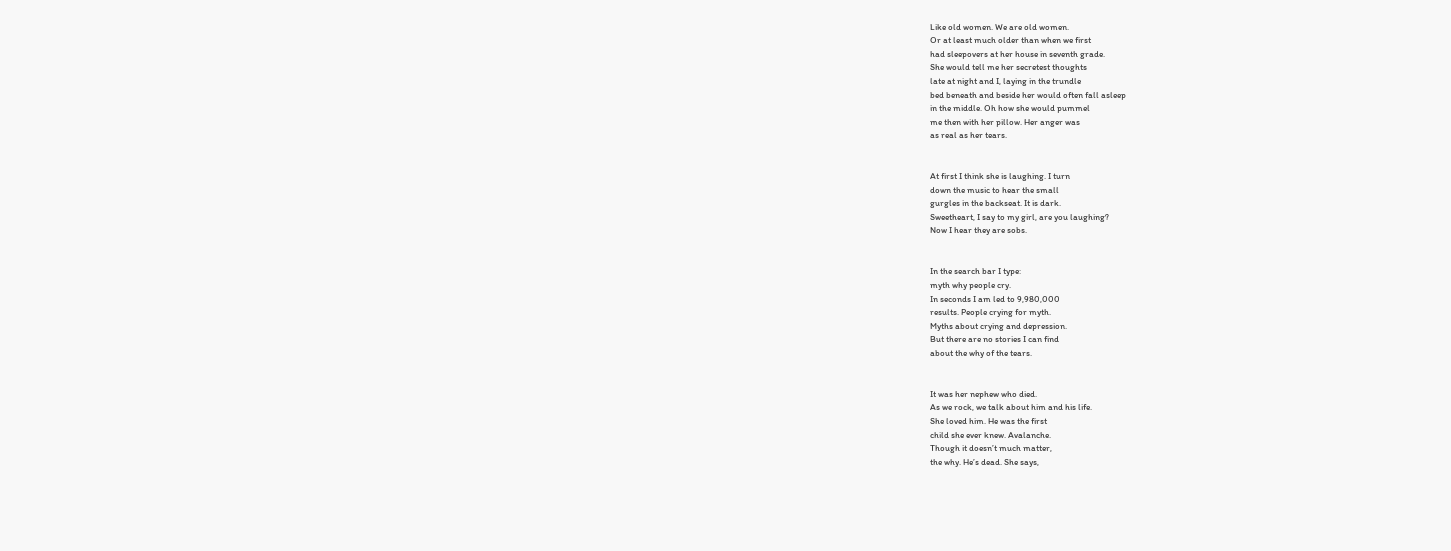Like old women. We are old women.
Or at least much older than when we first
had sleepovers at her house in seventh grade.
She would tell me her secretest thoughts
late at night and I, laying in the trundle
bed beneath and beside her would often fall asleep
in the middle. Oh how she would pummel
me then with her pillow. Her anger was
as real as her tears.


At first I think she is laughing. I turn
down the music to hear the small
gurgles in the backseat. It is dark.
Sweetheart, I say to my girl, are you laughing?
Now I hear they are sobs.


In the search bar I type:
myth why people cry.
In seconds I am led to 9,980,000
results. People crying for myth.
Myths about crying and depression.
But there are no stories I can find
about the why of the tears.


It was her nephew who died.
As we rock, we talk about him and his life.
She loved him. He was the first
child she ever knew. Avalanche.
Though it doesn’t much matter,
the why. He’s dead. She says,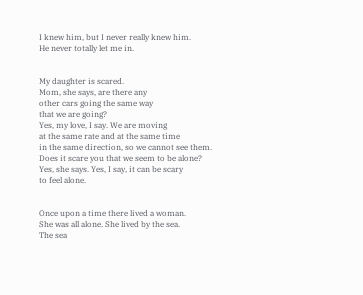I knew him, but I never really knew him.
He never totally let me in.


My daughter is scared.
Mom, she says, are there any
other cars going the same way
that we are going?
Yes, my love, I say. We are moving
at the same rate and at the same time
in the same direction, so we cannot see them.
Does it scare you that we seem to be alone?
Yes, she says. Yes, I say, it can be scary
to feel alone.


Once upon a time there lived a woman.
She was all alone. She lived by the sea.
The sea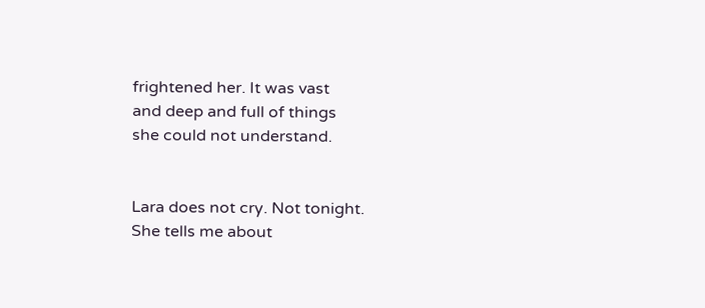frightened her. It was vast
and deep and full of things
she could not understand.


Lara does not cry. Not tonight.
She tells me about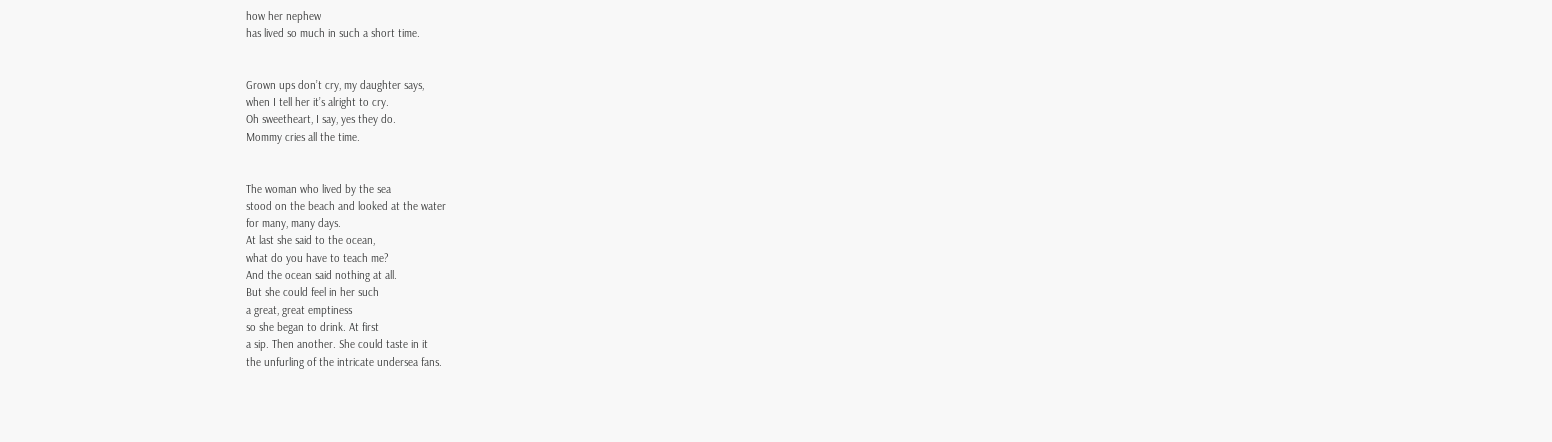how her nephew
has lived so much in such a short time.


Grown ups don’t cry, my daughter says,
when I tell her it’s alright to cry.
Oh sweetheart, I say, yes they do.
Mommy cries all the time.


The woman who lived by the sea
stood on the beach and looked at the water
for many, many days.
At last she said to the ocean,
what do you have to teach me?
And the ocean said nothing at all.
But she could feel in her such
a great, great emptiness
so she began to drink. At first
a sip. Then another. She could taste in it
the unfurling of the intricate undersea fans.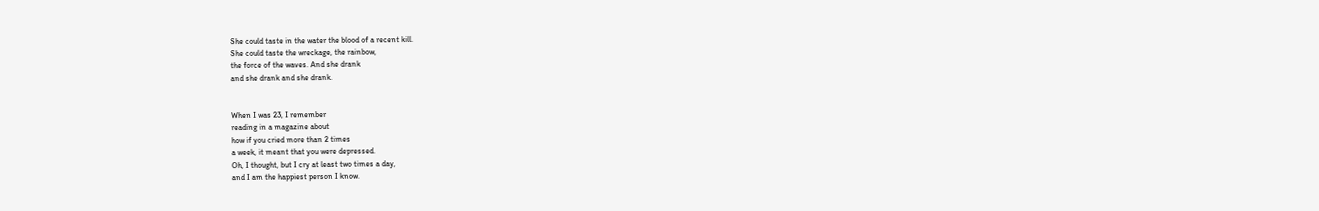She could taste in the water the blood of a recent kill.
She could taste the wreckage, the rainbow,
the force of the waves. And she drank
and she drank and she drank.


When I was 23, I remember
reading in a magazine about
how if you cried more than 2 times
a week, it meant that you were depressed.
Oh, I thought, but I cry at least two times a day,
and I am the happiest person I know.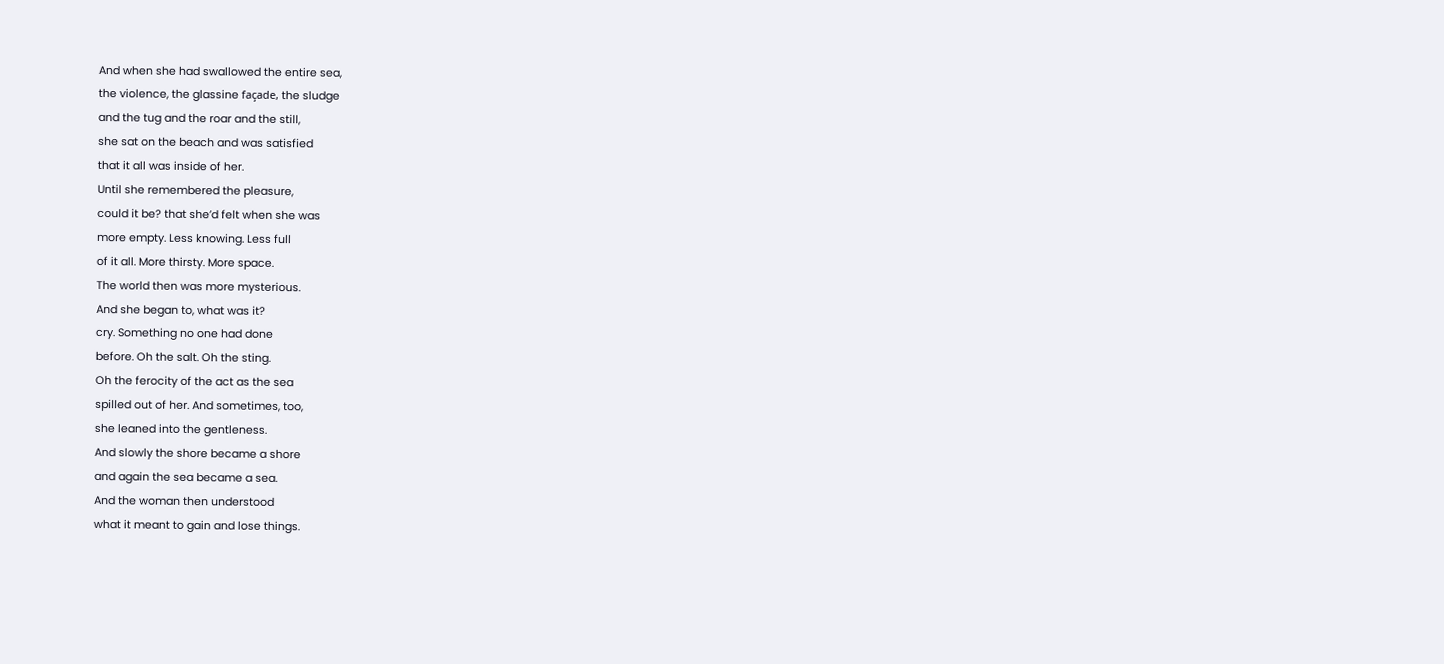And when she had swallowed the entire sea,
the violence, the glassine façade, the sludge
and the tug and the roar and the still,
she sat on the beach and was satisfied
that it all was inside of her.
Until she remembered the pleasure,
could it be? that she’d felt when she was
more empty. Less knowing. Less full
of it all. More thirsty. More space.
The world then was more mysterious.
And she began to, what was it?
cry. Something no one had done
before. Oh the salt. Oh the sting.
Oh the ferocity of the act as the sea
spilled out of her. And sometimes, too,
she leaned into the gentleness.
And slowly the shore became a shore
and again the sea became a sea.
And the woman then understood
what it meant to gain and lose things.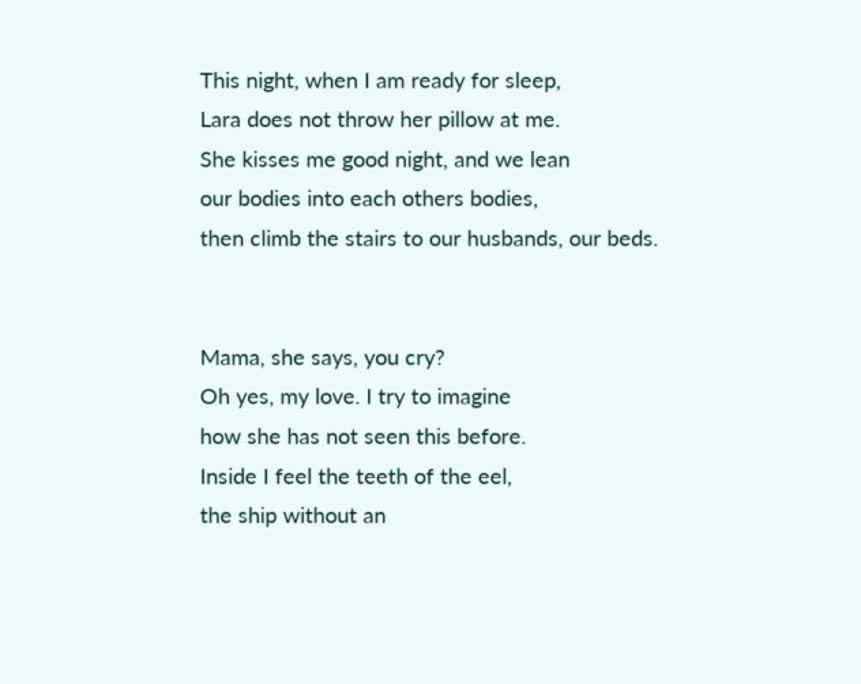This night, when I am ready for sleep,
Lara does not throw her pillow at me.
She kisses me good night, and we lean
our bodies into each others bodies,
then climb the stairs to our husbands, our beds.


Mama, she says, you cry?
Oh yes, my love. I try to imagine
how she has not seen this before.
Inside I feel the teeth of the eel,
the ship without an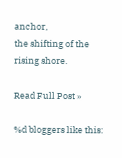anchor,
the shifting of the rising shore.

Read Full Post »

%d bloggers like this: